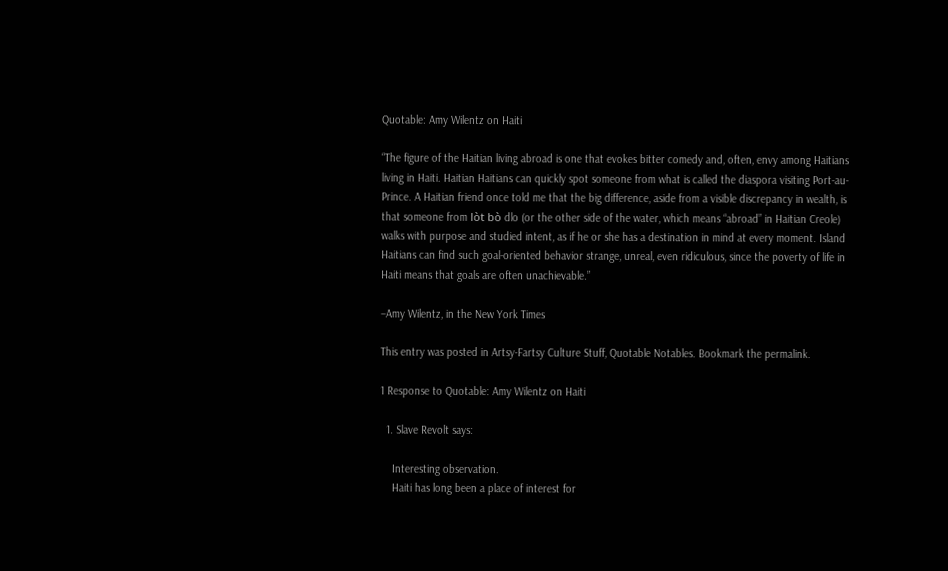Quotable: Amy Wilentz on Haiti

“The figure of the Haitian living abroad is one that evokes bitter comedy and, often, envy among Haitians living in Haiti. Haitian Haitians can quickly spot someone from what is called the diaspora visiting Port-au-Prince. A Haitian friend once told me that the big difference, aside from a visible discrepancy in wealth, is that someone from lòt bò dlo (or the other side of the water, which means “abroad” in Haitian Creole) walks with purpose and studied intent, as if he or she has a destination in mind at every moment. Island Haitians can find such goal-oriented behavior strange, unreal, even ridiculous, since the poverty of life in Haiti means that goals are often unachievable.”

–Amy Wilentz, in the New York Times

This entry was posted in Artsy-Fartsy Culture Stuff, Quotable Notables. Bookmark the permalink.

1 Response to Quotable: Amy Wilentz on Haiti

  1. Slave Revolt says:

    Interesting observation.
    Haiti has long been a place of interest for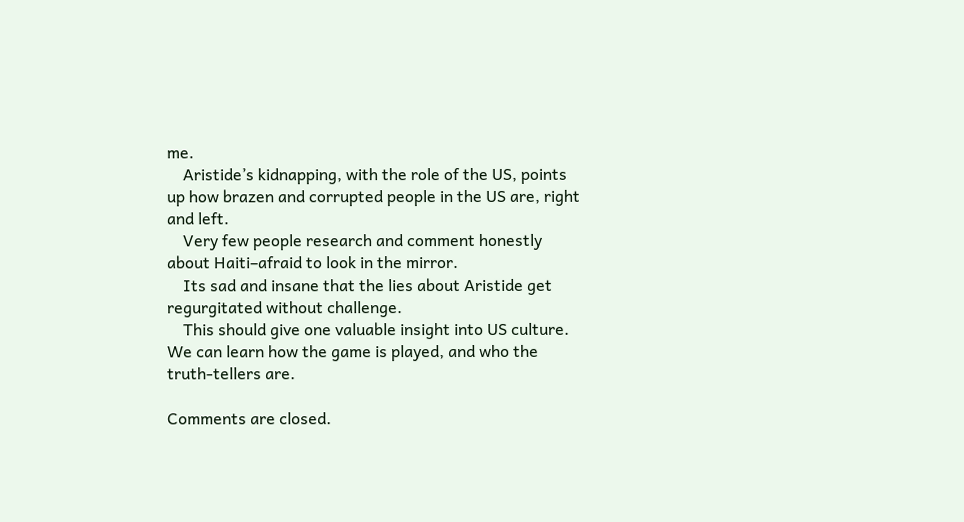me.
    Aristide’s kidnapping, with the role of the US, points up how brazen and corrupted people in the US are, right and left.
    Very few people research and comment honestly about Haiti–afraid to look in the mirror.
    Its sad and insane that the lies about Aristide get regurgitated without challenge.
    This should give one valuable insight into US culture. We can learn how the game is played, and who the truth-tellers are.

Comments are closed.